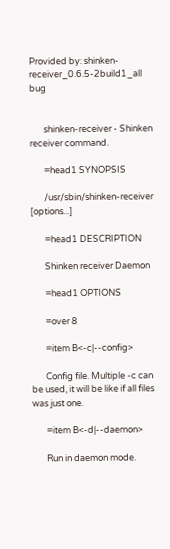Provided by: shinken-receiver_0.6.5-2build1_all bug


       shinken-receiver - Shinken receiver command.

       =head1 SYNOPSIS

       /usr/sbin/shinken-receiver  [options...]

       =head1 DESCRIPTION

       Shinken receiver Daemon

       =head1 OPTIONS

       =over 8

       =item B<-c|--config>

       Config file. Multiple -c can be used, it will be like if all files was just one.

       =item B<-d|--daemon>

       Run in daemon mode.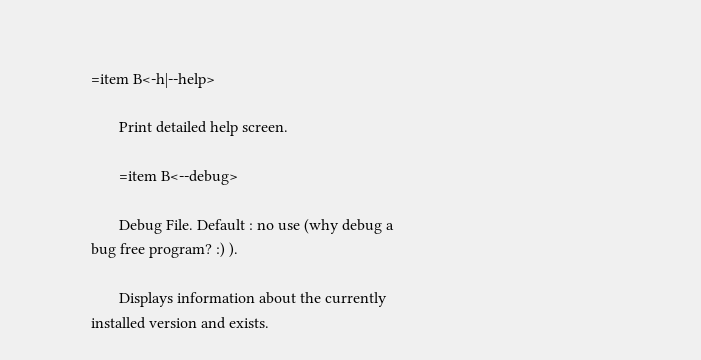=item B<-h|--help>

       Print detailed help screen.

       =item B<--debug>

       Debug File. Default : no use (why debug a bug free program? :) ).

       Displays information about the currently installed version and exists.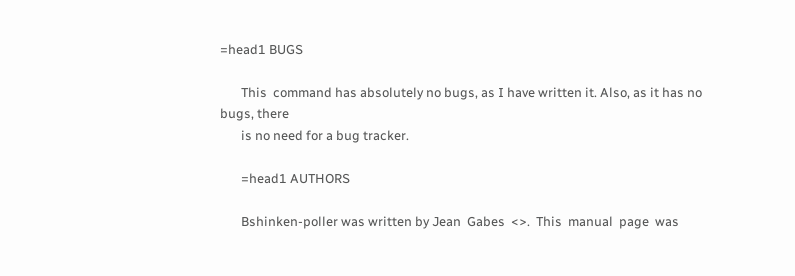=head1 BUGS

       This  command has absolutely no bugs, as I have written it. Also, as it has no bugs, there
       is no need for a bug tracker.

       =head1 AUTHORS

       Bshinken-poller was written by Jean  Gabes  <>.  This  manual  page  was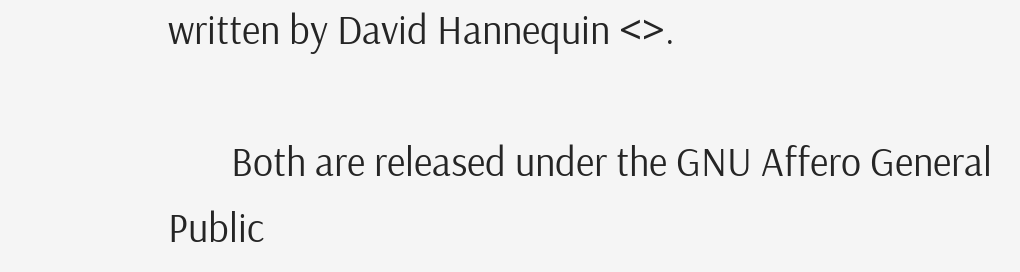written by David Hannequin <>.

       Both are released under the GNU Affero General Public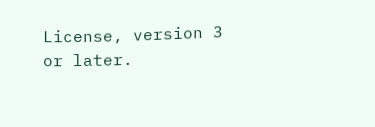License, version 3 or later.